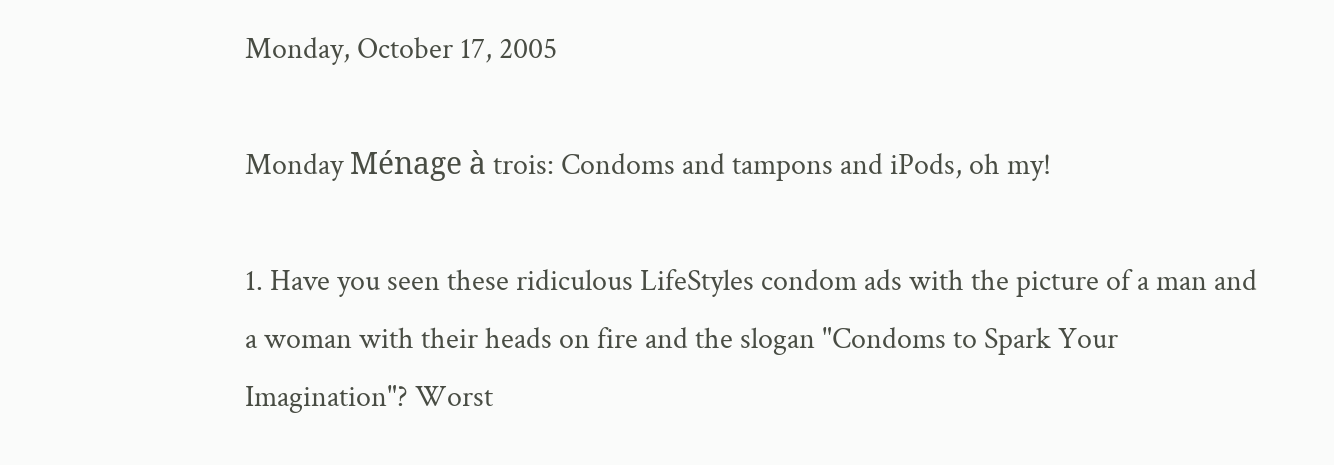Monday, October 17, 2005

Monday Ménage à trois: Condoms and tampons and iPods, oh my!

1. Have you seen these ridiculous LifeStyles condom ads with the picture of a man and a woman with their heads on fire and the slogan "Condoms to Spark Your Imagination"? Worst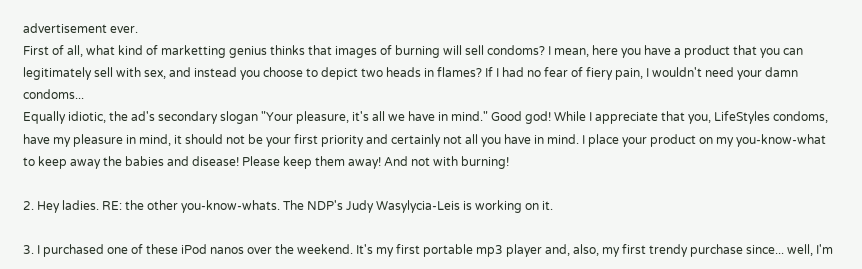advertisement ever.
First of all, what kind of marketting genius thinks that images of burning will sell condoms? I mean, here you have a product that you can legitimately sell with sex, and instead you choose to depict two heads in flames? If I had no fear of fiery pain, I wouldn't need your damn condoms...
Equally idiotic, the ad's secondary slogan "Your pleasure, it's all we have in mind." Good god! While I appreciate that you, LifeStyles condoms, have my pleasure in mind, it should not be your first priority and certainly not all you have in mind. I place your product on my you-know-what to keep away the babies and disease! Please keep them away! And not with burning!

2. Hey ladies. RE: the other you-know-whats. The NDP's Judy Wasylycia-Leis is working on it.

3. I purchased one of these iPod nanos over the weekend. It's my first portable mp3 player and, also, my first trendy purchase since... well, I'm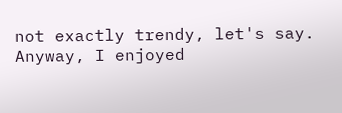not exactly trendy, let's say. Anyway, I enjoyed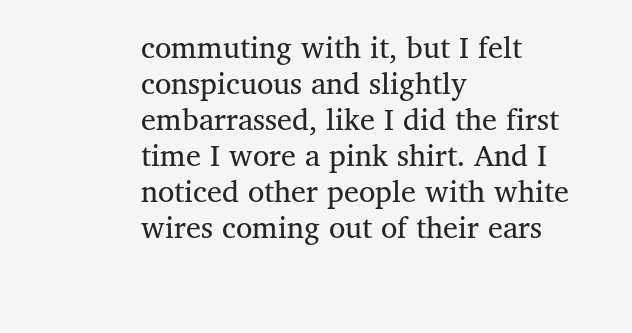commuting with it, but I felt conspicuous and slightly embarrassed, like I did the first time I wore a pink shirt. And I noticed other people with white wires coming out of their ears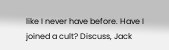like I never have before. Have I joined a cult? Discuss, Jack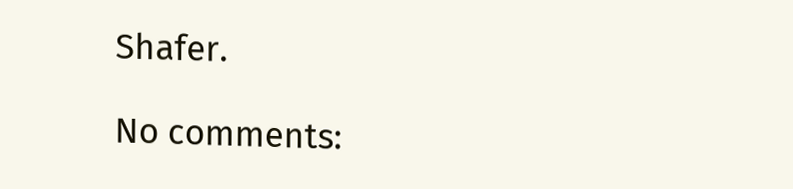Shafer.

No comments: